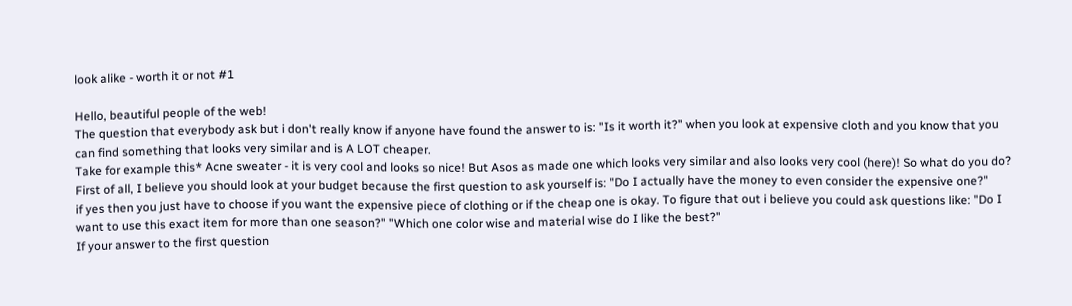look alike - worth it or not #1

Hello, beautiful people of the web!
The question that everybody ask but i don't really know if anyone have found the answer to is: "Is it worth it?" when you look at expensive cloth and you know that you can find something that looks very similar and is A LOT cheaper.
Take for example this* Acne sweater - it is very cool and looks so nice! But Asos as made one which looks very similar and also looks very cool (here)! So what do you do?
First of all, I believe you should look at your budget because the first question to ask yourself is: "Do I actually have the money to even consider the expensive one?"
if yes then you just have to choose if you want the expensive piece of clothing or if the cheap one is okay. To figure that out i believe you could ask questions like: "Do I want to use this exact item for more than one season?" "Which one color wise and material wise do I like the best?"
If your answer to the first question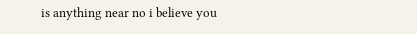is anything near no i believe you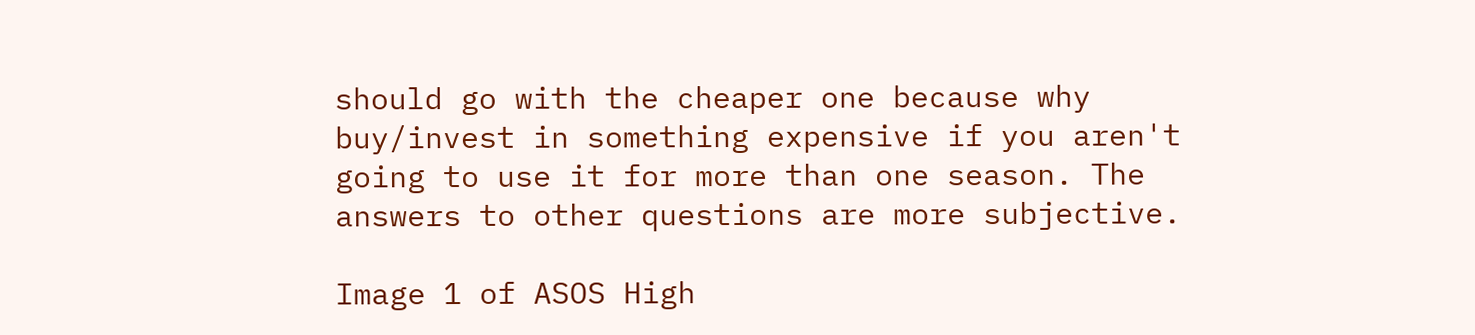should go with the cheaper one because why buy/invest in something expensive if you aren't going to use it for more than one season. The answers to other questions are more subjective.

Image 1 of ASOS High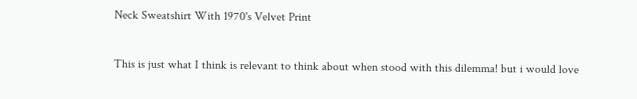Neck Sweatshirt With 1970's Velvet Print

This is just what I think is relevant to think about when stood with this dilemma! but i would love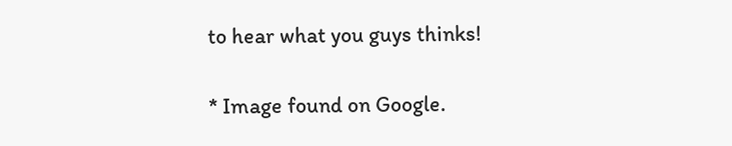to hear what you guys thinks!

* Image found on Google.